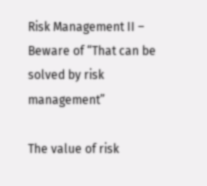Risk Management II – Beware of “That can be solved by risk management”

The value of risk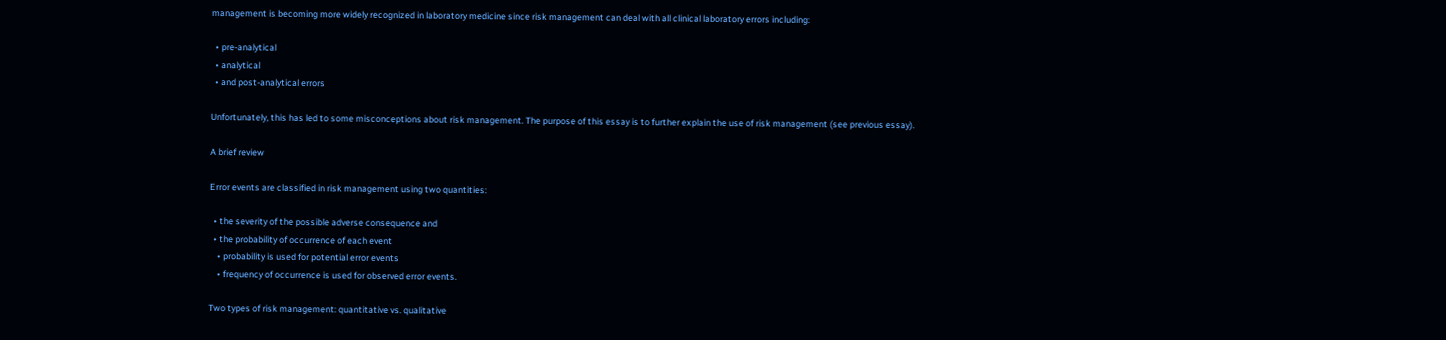management is becoming more widely recognized in laboratory medicine since risk management can deal with all clinical laboratory errors including:

  • pre-analytical
  • analytical
  • and post-analytical errors

Unfortunately, this has led to some misconceptions about risk management. The purpose of this essay is to further explain the use of risk management (see previous essay).

A brief review

Error events are classified in risk management using two quantities:

  • the severity of the possible adverse consequence and
  • the probability of occurrence of each event
    • probability is used for potential error events
    • frequency of occurrence is used for observed error events.

Two types of risk management: quantitative vs. qualitative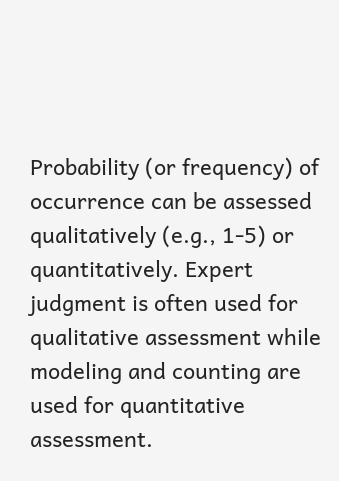Probability (or frequency) of occurrence can be assessed qualitatively (e.g., 1-5) or quantitatively. Expert judgment is often used for qualitative assessment while modeling and counting are used for quantitative assessment.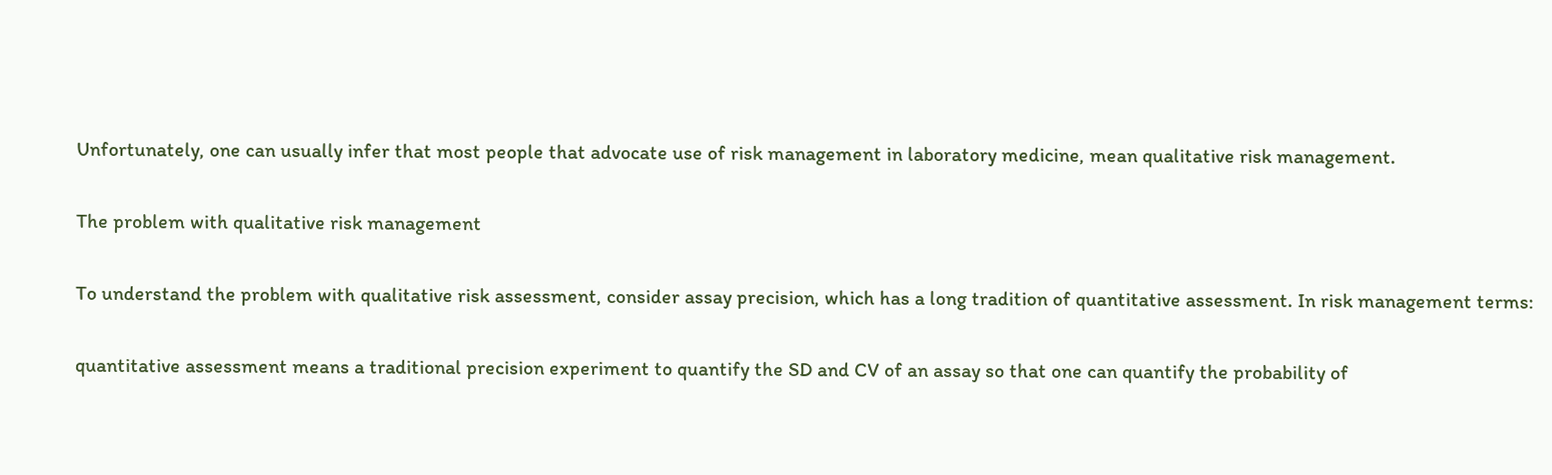Unfortunately, one can usually infer that most people that advocate use of risk management in laboratory medicine, mean qualitative risk management.

The problem with qualitative risk management

To understand the problem with qualitative risk assessment, consider assay precision, which has a long tradition of quantitative assessment. In risk management terms:

quantitative assessment means a traditional precision experiment to quantify the SD and CV of an assay so that one can quantify the probability of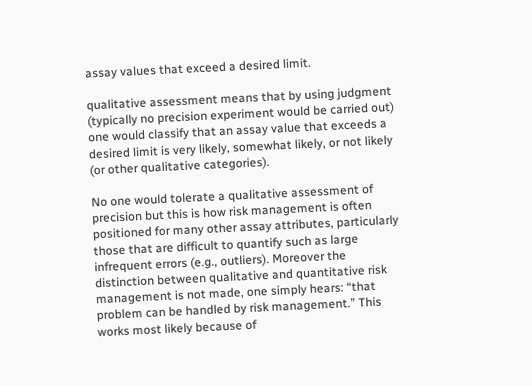assay values that exceed a desired limit.

qualitative assessment means that by using judgment (typically no precision experiment would be carried out) one would classify that an assay value that exceeds a desired limit is very likely, somewhat likely, or not likely (or other qualitative categories).

No one would tolerate a qualitative assessment of precision but this is how risk management is often positioned for many other assay attributes, particularly those that are difficult to quantify such as large infrequent errors (e.g., outliers). Moreover the distinction between qualitative and quantitative risk management is not made, one simply hears: “that problem can be handled by risk management.” This works most likely because of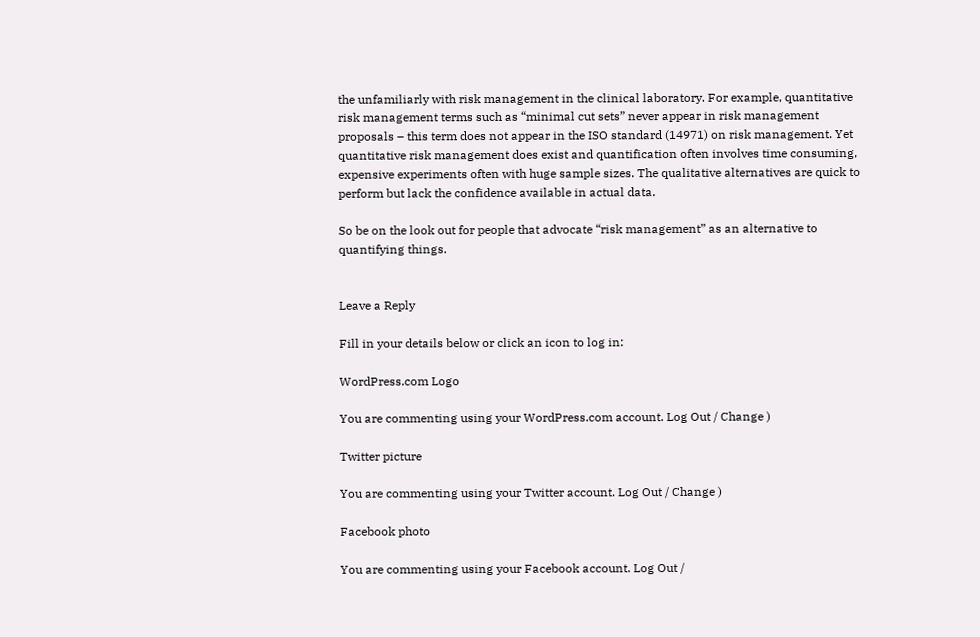the unfamiliarly with risk management in the clinical laboratory. For example, quantitative risk management terms such as “minimal cut sets” never appear in risk management proposals – this term does not appear in the ISO standard (14971) on risk management. Yet quantitative risk management does exist and quantification often involves time consuming, expensive experiments often with huge sample sizes. The qualitative alternatives are quick to perform but lack the confidence available in actual data.

So be on the look out for people that advocate “risk management” as an alternative to quantifying things.


Leave a Reply

Fill in your details below or click an icon to log in:

WordPress.com Logo

You are commenting using your WordPress.com account. Log Out / Change )

Twitter picture

You are commenting using your Twitter account. Log Out / Change )

Facebook photo

You are commenting using your Facebook account. Log Out /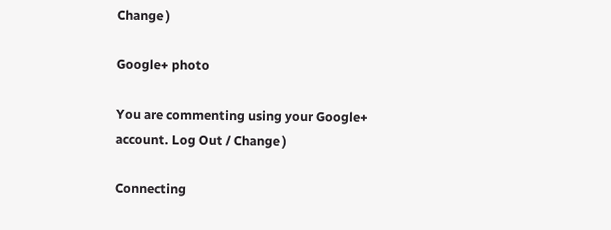Change )

Google+ photo

You are commenting using your Google+ account. Log Out / Change )

Connecting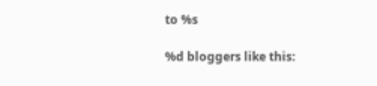to %s

%d bloggers like this: